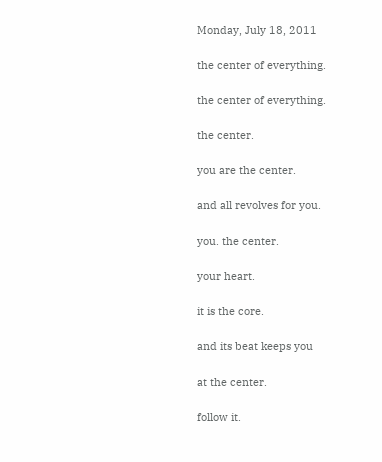Monday, July 18, 2011

the center of everything.

the center of everything.

the center.

you are the center.

and all revolves for you.

you. the center.

your heart.

it is the core.

and its beat keeps you

at the center.

follow it.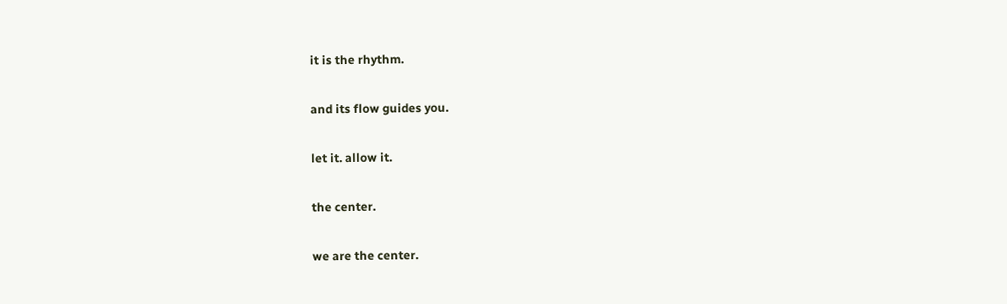it is the rhythm.

and its flow guides you.

let it. allow it.

the center.

we are the center.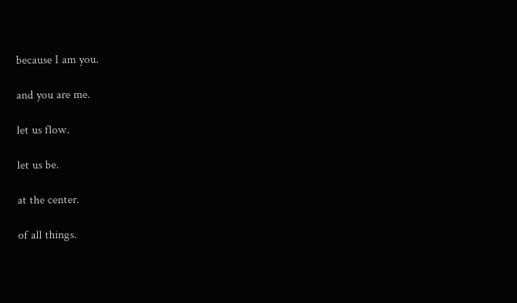because I am you.

and you are me.

let us flow.

let us be.

at the center.

of all things.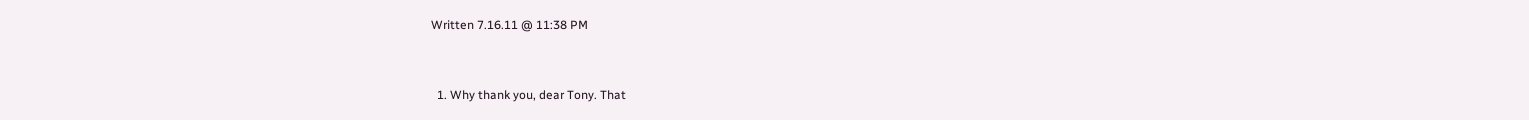Written 7.16.11 @ 11:38 PM


  1. Why thank you, dear Tony. That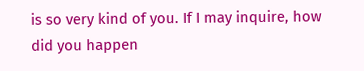is so very kind of you. If I may inquire, how did you happen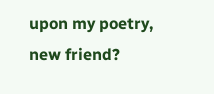upon my poetry, new friend?